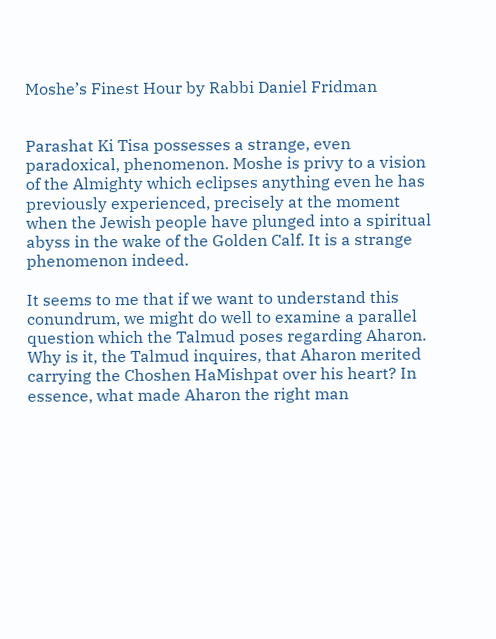Moshe’s Finest Hour by Rabbi Daniel Fridman


Parashat Ki Tisa possesses a strange, even paradoxical, phenomenon. Moshe is privy to a vision of the Almighty which eclipses anything even he has previously experienced, precisely at the moment when the Jewish people have plunged into a spiritual abyss in the wake of the Golden Calf. It is a strange phenomenon indeed.

It seems to me that if we want to understand this conundrum, we might do well to examine a parallel question which the Talmud poses regarding Aharon. Why is it, the Talmud inquires, that Aharon merited carrying the Choshen HaMishpat over his heart? In essence, what made Aharon the right man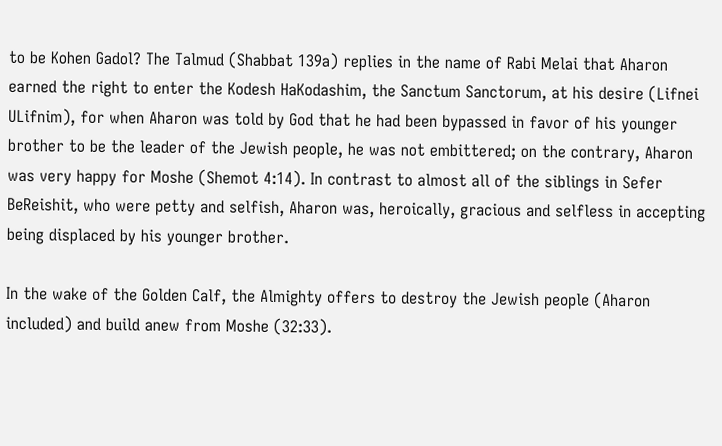to be Kohen Gadol? The Talmud (Shabbat 139a) replies in the name of Rabi Melai that Aharon earned the right to enter the Kodesh HaKodashim, the Sanctum Sanctorum, at his desire (Lifnei ULifnim), for when Aharon was told by God that he had been bypassed in favor of his younger brother to be the leader of the Jewish people, he was not embittered; on the contrary, Aharon was very happy for Moshe (Shemot 4:14). In contrast to almost all of the siblings in Sefer BeReishit, who were petty and selfish, Aharon was, heroically, gracious and selfless in accepting being displaced by his younger brother.

In the wake of the Golden Calf, the Almighty offers to destroy the Jewish people (Aharon included) and build anew from Moshe (32:33).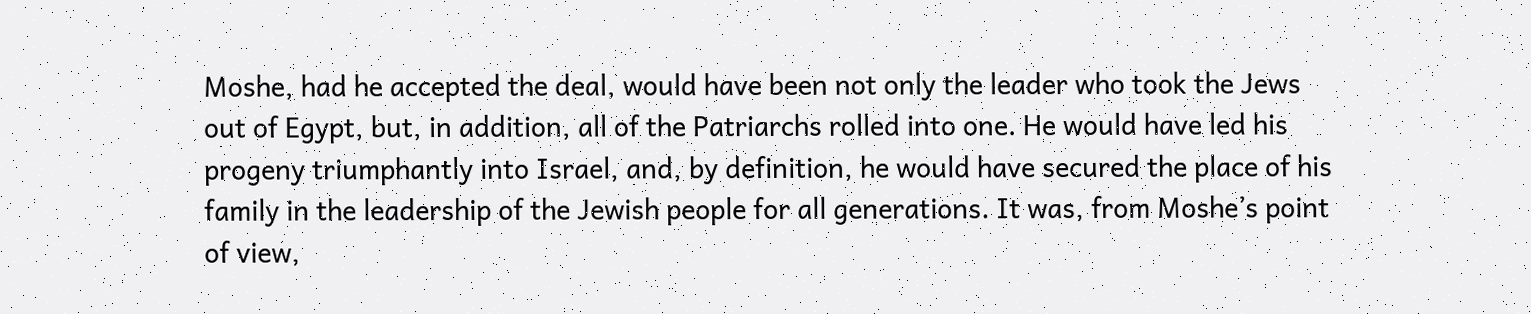Moshe, had he accepted the deal, would have been not only the leader who took the Jews out of Egypt, but, in addition, all of the Patriarchs rolled into one. He would have led his progeny triumphantly into Israel, and, by definition, he would have secured the place of his family in the leadership of the Jewish people for all generations. It was, from Moshe’s point of view,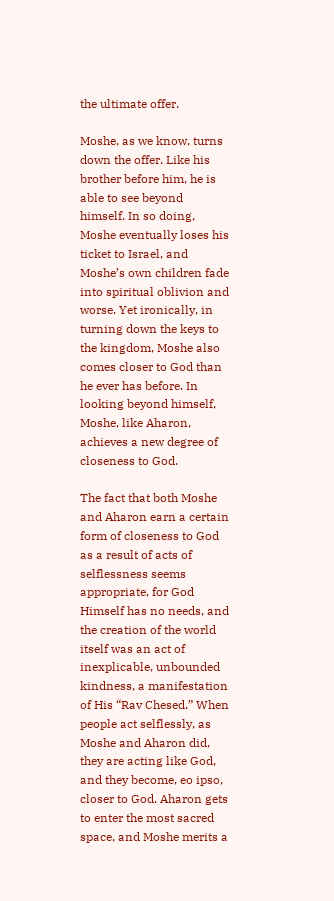the ultimate offer.

Moshe, as we know, turns down the offer. Like his brother before him, he is able to see beyond himself. In so doing, Moshe eventually loses his ticket to Israel, and Moshe’s own children fade into spiritual oblivion and worse. Yet ironically, in turning down the keys to the kingdom, Moshe also comes closer to God than he ever has before. In looking beyond himself, Moshe, like Aharon, achieves a new degree of closeness to God.

The fact that both Moshe and Aharon earn a certain form of closeness to God as a result of acts of selflessness seems appropriate, for God Himself has no needs, and the creation of the world itself was an act of inexplicable, unbounded kindness, a manifestation of His “Rav Chesed.” When people act selflessly, as Moshe and Aharon did, they are acting like God, and they become, eo ipso, closer to God. Aharon gets to enter the most sacred space, and Moshe merits a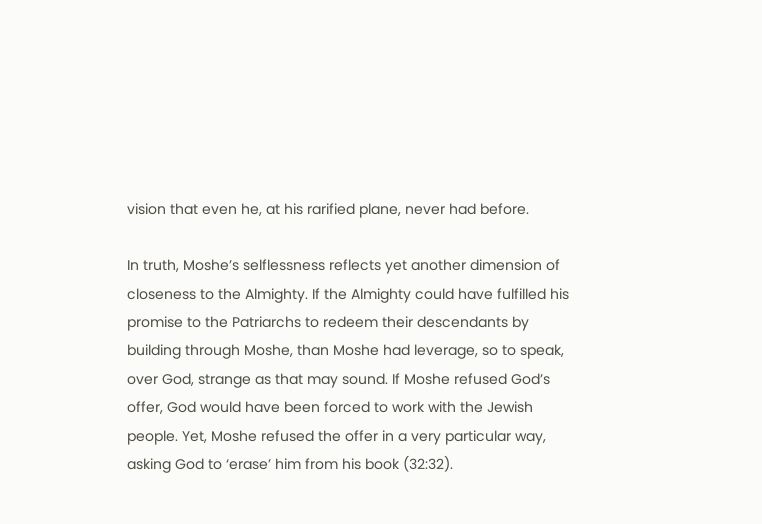vision that even he, at his rarified plane, never had before.

In truth, Moshe’s selflessness reflects yet another dimension of closeness to the Almighty. If the Almighty could have fulfilled his promise to the Patriarchs to redeem their descendants by building through Moshe, than Moshe had leverage, so to speak, over God, strange as that may sound. If Moshe refused God’s offer, God would have been forced to work with the Jewish people. Yet, Moshe refused the offer in a very particular way, asking God to ‘erase’ him from his book (32:32).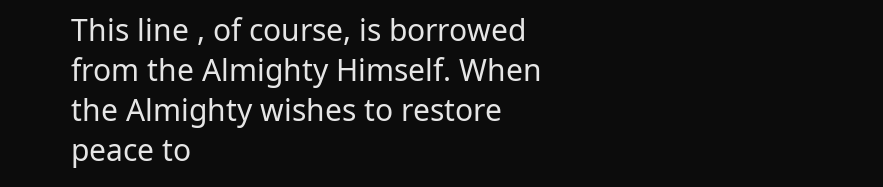This line , of course, is borrowed from the Almighty Himself. When the Almighty wishes to restore peace to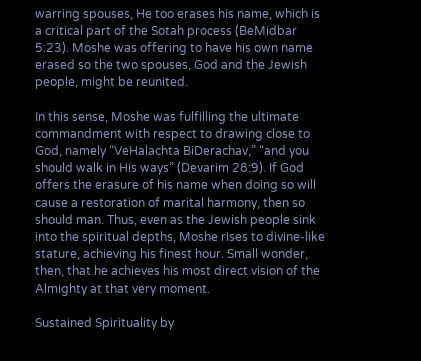warring spouses, He too erases his name, which is a critical part of the Sotah process (BeMidbar 5:23). Moshe was offering to have his own name erased so the two spouses, God and the Jewish people, might be reunited.

In this sense, Moshe was fulfilling the ultimate commandment with respect to drawing close to God, namely “VeHalachta BiDerachav,” “and you should walk in His ways” (Devarim 28:9). If God offers the erasure of his name when doing so will cause a restoration of marital harmony, then so should man. Thus, even as the Jewish people sink into the spiritual depths, Moshe rises to divine-like stature, achieving his finest hour. Small wonder, then, that he achieves his most direct vision of the Almighty at that very moment.

Sustained Spirituality by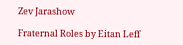Zev Jarashow

Fraternal Roles by Eitan Leff